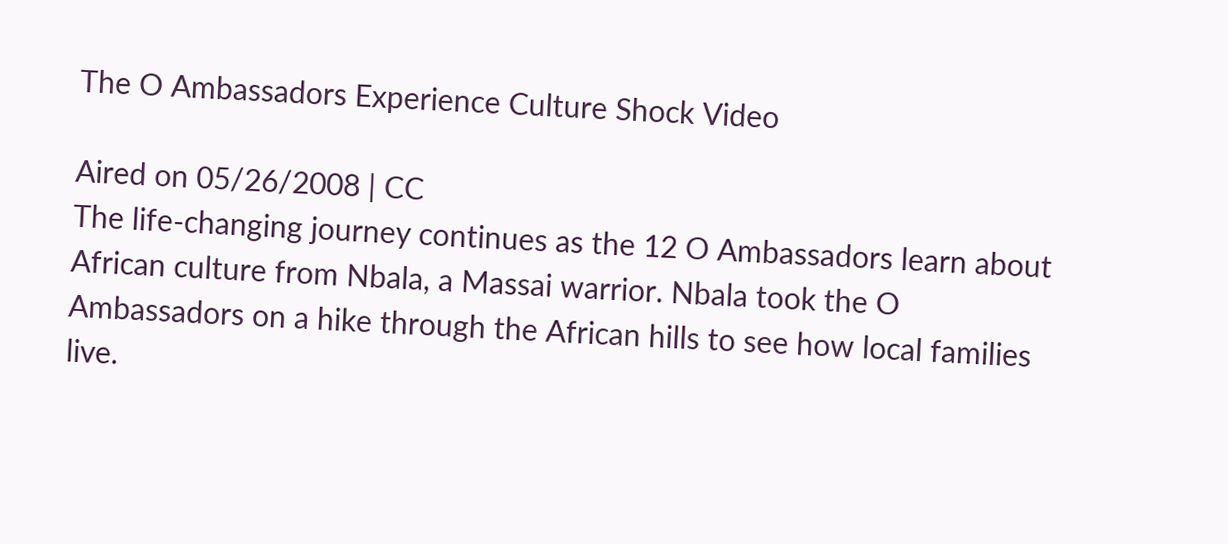The O Ambassadors Experience Culture Shock Video

Aired on 05/26/2008 | CC
The life-changing journey continues as the 12 O Ambassadors learn about African culture from Nbala, a Massai warrior. Nbala took the O Ambassadors on a hike through the African hills to see how local families live.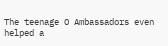The teenage O Ambassadors even helped a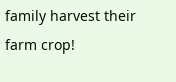family harvest their farm crop!